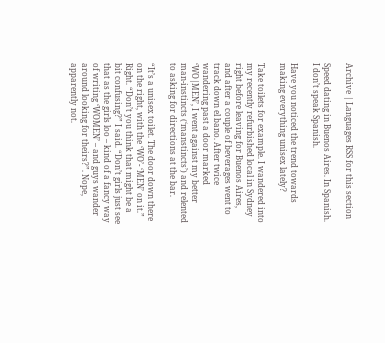Archive | Languages RSS for this section

Speed dating in Buenos Aires. In Spanish. I don’t speak Spanish.

Have you noticed the trend towards making everything unisex lately?

Take toilets for example. I wandered into my recently refurbished local in Sydney right before leaving for Buenos Aires, and after a couple of beverages went to track down el bano. After twice wandering past a door marked ‘WO|MEN’, I went against my better man-instincts (‘manstincts’) and relented to asking for directions at the bar.

“It’s a unisex toilet. The door down there on the right, with the ‘WO’- ‘MEN’ on it.” Right. “Don’t you think that might be a bit confusing?” I said. “Don’t girls just see that as the girls loo – kind of a fancy way of writing ‘WOMEN’ – and guys wander around looking for theirs?”. Nope, apparently not.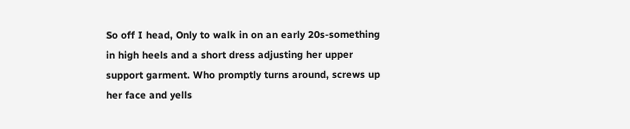So off I head, Only to walk in on an early 20s-something in high heels and a short dress adjusting her upper support garment. Who promptly turns around, screws up her face and yells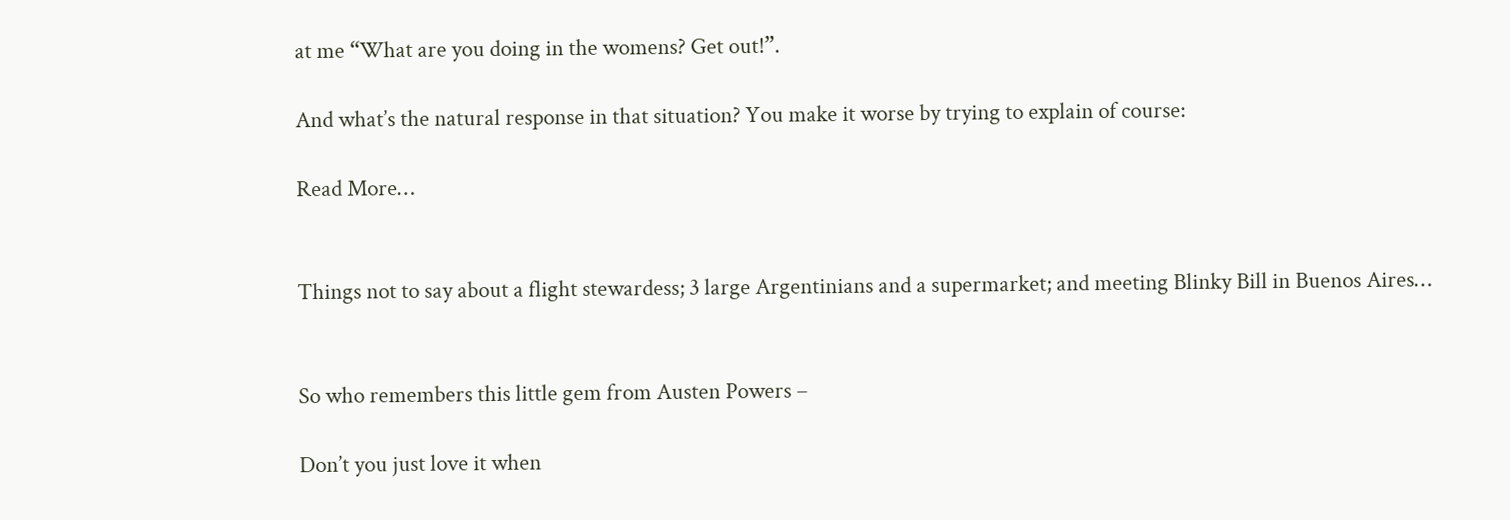at me “What are you doing in the womens? Get out!”.

And what’s the natural response in that situation? You make it worse by trying to explain of course:

Read More…


Things not to say about a flight stewardess; 3 large Argentinians and a supermarket; and meeting Blinky Bill in Buenos Aires…


So who remembers this little gem from Austen Powers –

Don’t you just love it when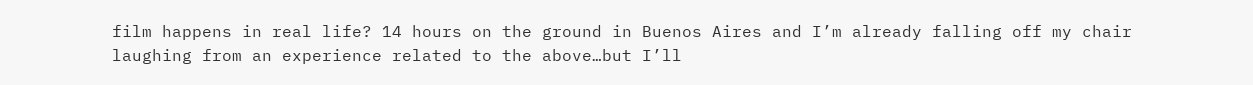film happens in real life? 14 hours on the ground in Buenos Aires and I’m already falling off my chair laughing from an experience related to the above…but I’ll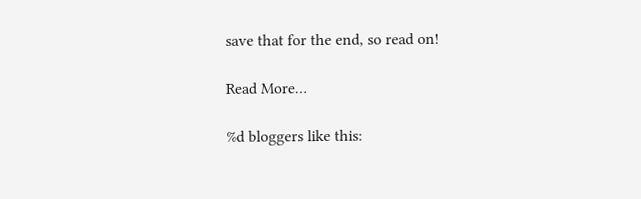save that for the end, so read on!

Read More…

%d bloggers like this: